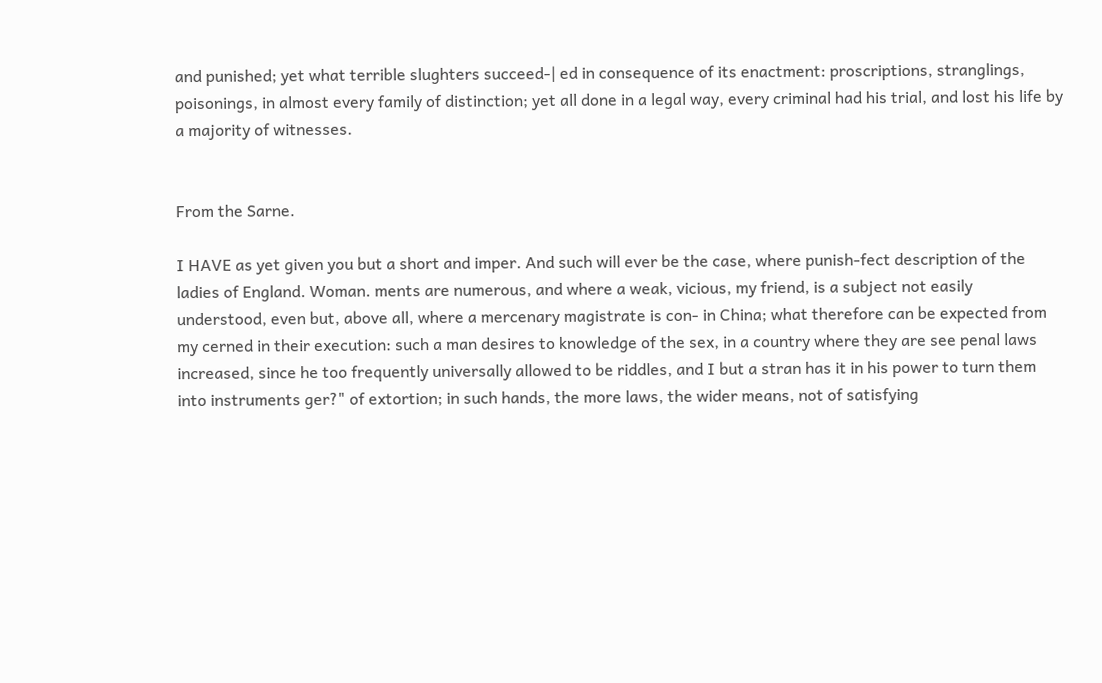and punished; yet what terrible slughters succeed-| ed in consequence of its enactment: proscriptions, stranglings, poisonings, in almost every family of distinction; yet all done in a legal way, every criminal had his trial, and lost his life by a majority of witnesses.


From the Sarne.

I HAVE as yet given you but a short and imper. And such will ever be the case, where punish-fect description of the ladies of England. Woman. ments are numerous, and where a weak, vicious, my friend, is a subject not easily understood, even but, above all, where a mercenary magistrate is con- in China; what therefore can be expected from my cerned in their execution: such a man desires to knowledge of the sex, in a country where they are see penal laws increased, since he too frequently universally allowed to be riddles, and I but a stran has it in his power to turn them into instruments ger?" of extortion; in such hands, the more laws, the wider means, not of satisfying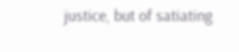justice, but of satiating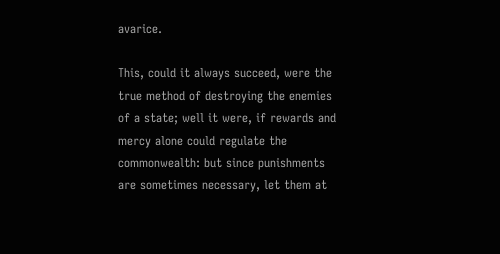avarice.

This, could it always succeed, were the true method of destroying the enemies of a state; well it were, if rewards and mercy alone could regulate the commonwealth: but since punishments are sometimes necessary, let them at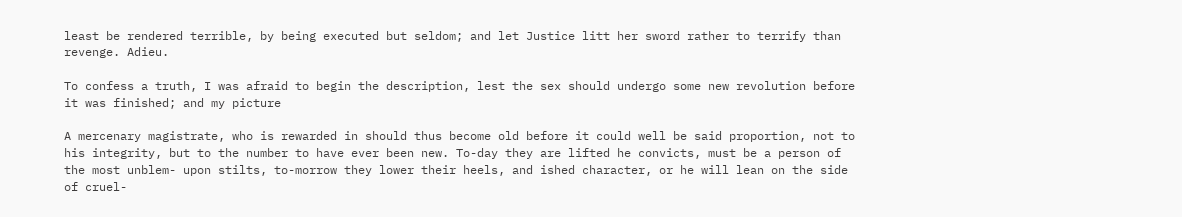least be rendered terrible, by being executed but seldom; and let Justice litt her sword rather to terrify than revenge. Adieu.

To confess a truth, I was afraid to begin the description, lest the sex should undergo some new revolution before it was finished; and my picture

A mercenary magistrate, who is rewarded in should thus become old before it could well be said proportion, not to his integrity, but to the number to have ever been new. To-day they are lifted he convicts, must be a person of the most unblem- upon stilts, to-morrow they lower their heels, and ished character, or he will lean on the side of cruel-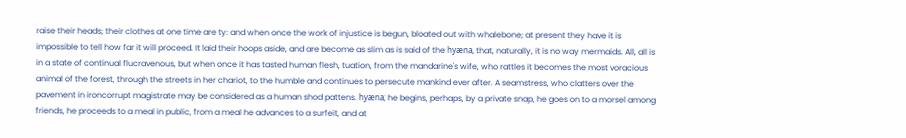raise their heads; their clothes at one time are ty: and when once the work of injustice is begun, bloated out with whalebone; at present they have it is impossible to tell how far it will proceed. It laid their hoops aside, and are become as slim as is said of the hyæna, that, naturally, it is no way mermaids. All, all is in a state of continual flucravenous, but when once it has tasted human flesh, tuation, from the mandarine's wife, who rattles it becomes the most voracious animal of the forest, through the streets in her chariot, to the humble and continues to persecute mankind ever after. A seamstress, who clatters over the pavement in ironcorrupt magistrate may be considered as a human shod pattens. hyæna; he begins, perhaps, by a private snap, he goes on to a morsel among friends, he proceeds to a meal in public, from a meal he advances to a surfeit, and at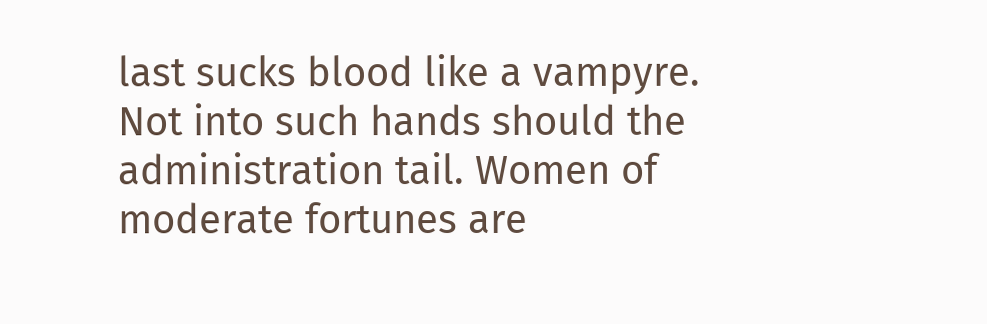last sucks blood like a vampyre. Not into such hands should the administration tail. Women of moderate fortunes are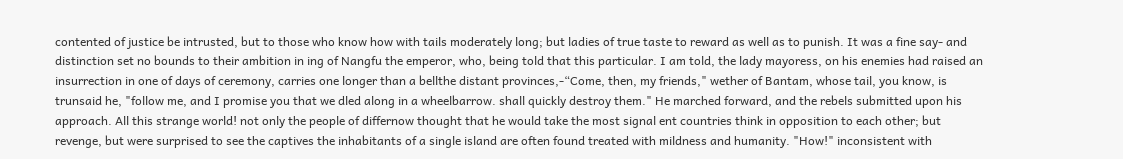contented of justice be intrusted, but to those who know how with tails moderately long; but ladies of true taste to reward as well as to punish. It was a fine say- and distinction set no bounds to their ambition in ing of Nangfu the emperor, who, being told that this particular. I am told, the lady mayoress, on his enemies had raised an insurrection in one of days of ceremony, carries one longer than a bellthe distant provinces,-“Come, then, my friends," wether of Bantam, whose tail, you know, is trunsaid he, "follow me, and I promise you that we dled along in a wheelbarrow. shall quickly destroy them." He marched forward, and the rebels submitted upon his approach. All this strange world! not only the people of differnow thought that he would take the most signal ent countries think in opposition to each other; but revenge, but were surprised to see the captives the inhabitants of a single island are often found treated with mildness and humanity. "How!" inconsistent with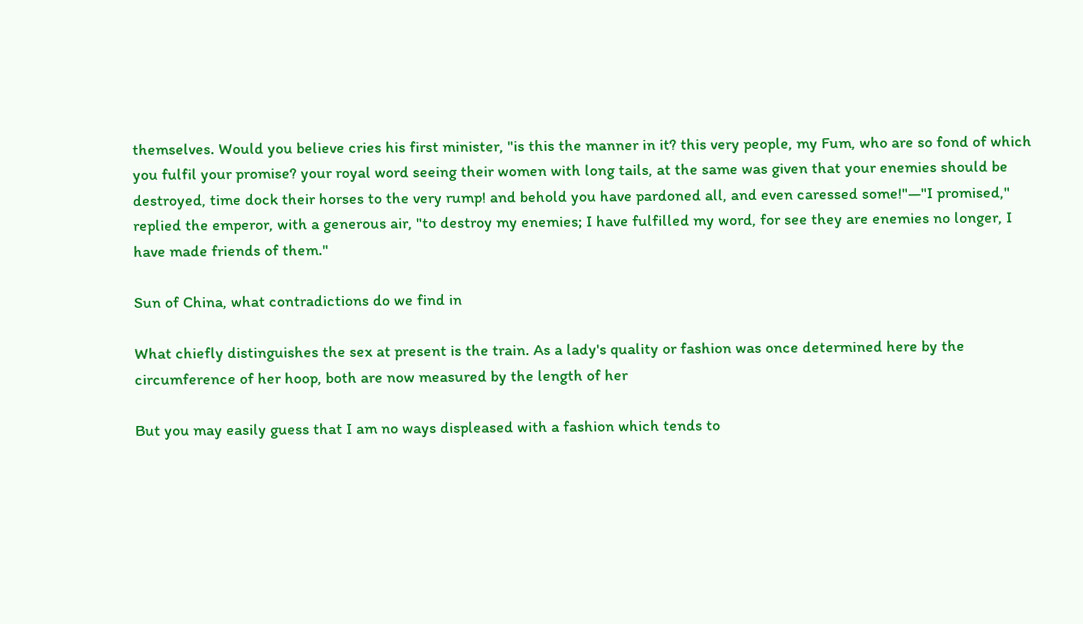themselves. Would you believe cries his first minister, "is this the manner in it? this very people, my Fum, who are so fond of which you fulfil your promise? your royal word seeing their women with long tails, at the same was given that your enemies should be destroyed, time dock their horses to the very rump! and behold you have pardoned all, and even caressed some!"—"I promised," replied the emperor, with a generous air, "to destroy my enemies; I have fulfilled my word, for see they are enemies no longer, I have made friends of them."

Sun of China, what contradictions do we find in

What chiefly distinguishes the sex at present is the train. As a lady's quality or fashion was once determined here by the circumference of her hoop, both are now measured by the length of her

But you may easily guess that I am no ways displeased with a fashion which tends to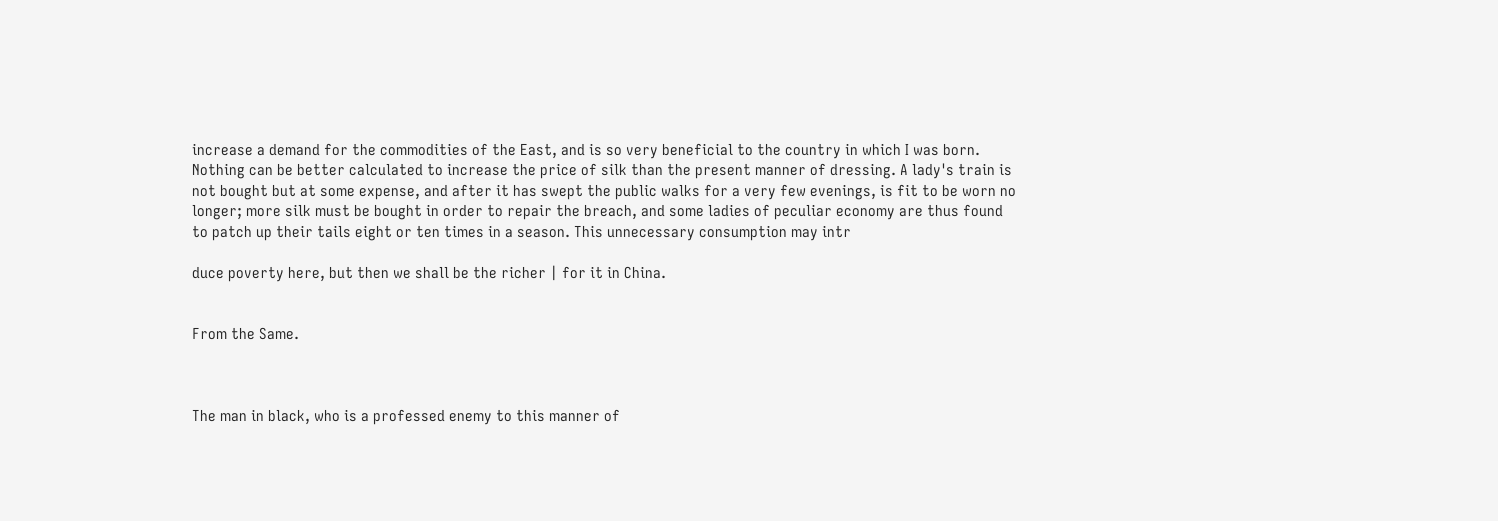increase a demand for the commodities of the East, and is so very beneficial to the country in which I was born. Nothing can be better calculated to increase the price of silk than the present manner of dressing. A lady's train is not bought but at some expense, and after it has swept the public walks for a very few evenings, is fit to be worn no longer; more silk must be bought in order to repair the breach, and some ladies of peculiar economy are thus found to patch up their tails eight or ten times in a season. This unnecessary consumption may intr

duce poverty here, but then we shall be the richer | for it in China.


From the Same.



The man in black, who is a professed enemy to this manner of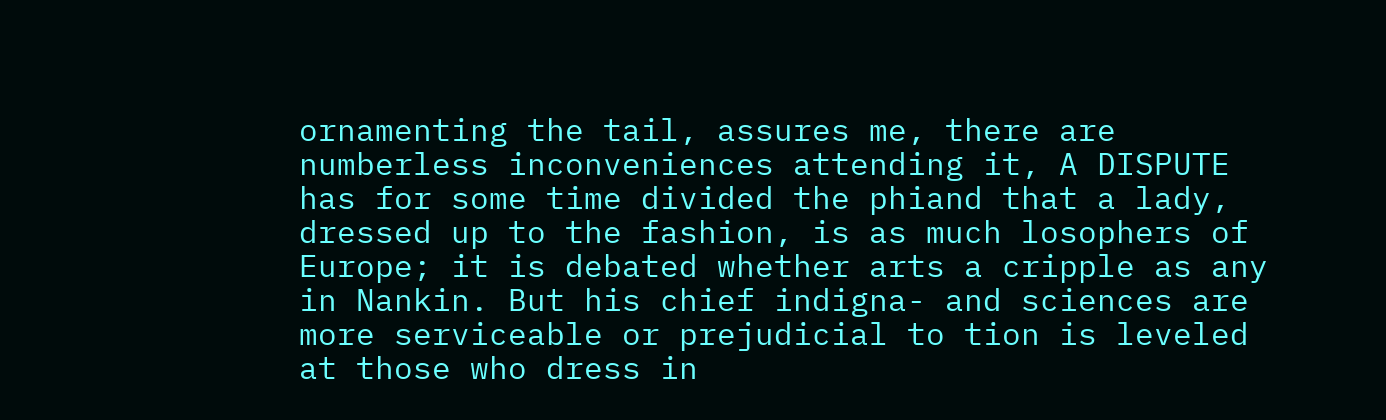ornamenting the tail, assures me, there are numberless inconveniences attending it, A DISPUTE has for some time divided the phiand that a lady, dressed up to the fashion, is as much losophers of Europe; it is debated whether arts a cripple as any in Nankin. But his chief indigna- and sciences are more serviceable or prejudicial to tion is leveled at those who dress in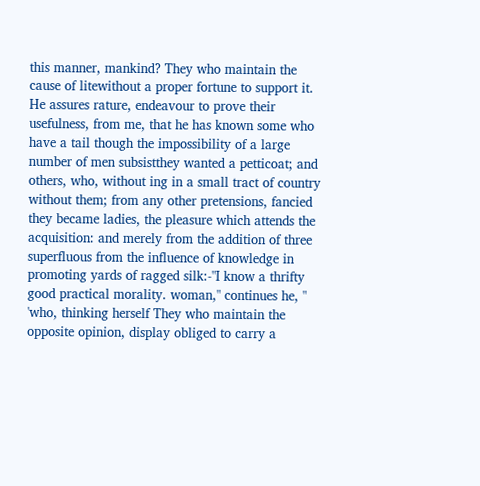this manner, mankind? They who maintain the cause of litewithout a proper fortune to support it. He assures rature, endeavour to prove their usefulness, from me, that he has known some who have a tail though the impossibility of a large number of men subsistthey wanted a petticoat; and others, who, without ing in a small tract of country without them; from any other pretensions, fancied they became ladies, the pleasure which attends the acquisition: and merely from the addition of three superfluous from the influence of knowledge in promoting yards of ragged silk:-"I know a thrifty good practical morality. woman," continues he, " 'who, thinking herself They who maintain the opposite opinion, display obliged to carry a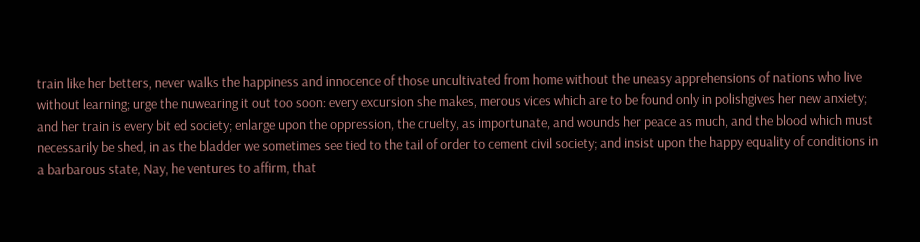train like her betters, never walks the happiness and innocence of those uncultivated from home without the uneasy apprehensions of nations who live without learning; urge the nuwearing it out too soon: every excursion she makes, merous vices which are to be found only in polishgives her new anxiety; and her train is every bit ed society; enlarge upon the oppression, the cruelty, as importunate, and wounds her peace as much, and the blood which must necessarily be shed, in as the bladder we sometimes see tied to the tail of order to cement civil society; and insist upon the happy equality of conditions in a barbarous state, Nay, he ventures to affirm, that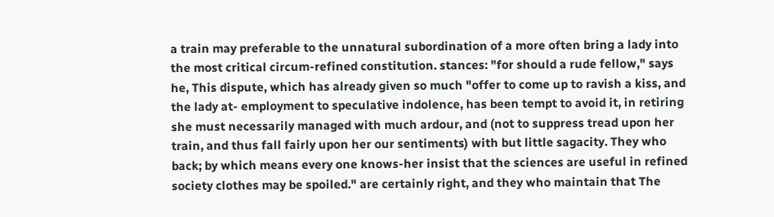a train may preferable to the unnatural subordination of a more often bring a lady into the most critical circum-refined constitution. stances: "for should a rude fellow," says he, This dispute, which has already given so much "offer to come up to ravish a kiss, and the lady at- employment to speculative indolence, has been tempt to avoid it, in retiring she must necessarily managed with much ardour, and (not to suppress tread upon her train, and thus fall fairly upon her our sentiments) with but little sagacity. They who back; by which means every one knows-her insist that the sciences are useful in refined society clothes may be spoiled." are certainly right, and they who maintain that The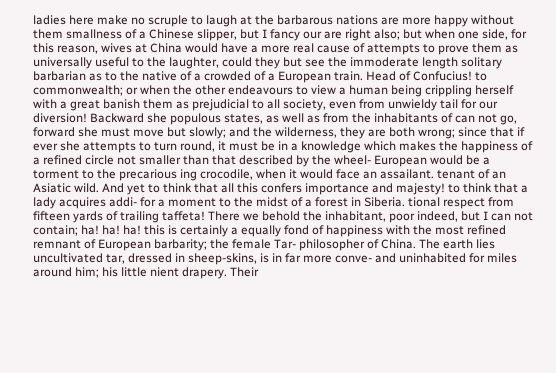ladies here make no scruple to laugh at the barbarous nations are more happy without them smallness of a Chinese slipper, but I fancy our are right also; but when one side, for this reason, wives at China would have a more real cause of attempts to prove them as universally useful to the laughter, could they but see the immoderate length solitary barbarian as to the native of a crowded of a European train. Head of Confucius! to commonwealth; or when the other endeavours to view a human being crippling herself with a great banish them as prejudicial to all society, even from unwieldy tail for our diversion! Backward she populous states, as well as from the inhabitants of can not go, forward she must move but slowly; and the wilderness, they are both wrong; since that if ever she attempts to turn round, it must be in a knowledge which makes the happiness of a refined circle not smaller than that described by the wheel- European would be a torment to the precarious ing crocodile, when it would face an assailant. tenant of an Asiatic wild. And yet to think that all this confers importance and majesty! to think that a lady acquires addi- for a moment to the midst of a forest in Siberia. tional respect from fifteen yards of trailing taffeta! There we behold the inhabitant, poor indeed, but I can not contain; ha! ha! ha! this is certainly a equally fond of happiness with the most refined remnant of European barbarity; the female Tar- philosopher of China. The earth lies uncultivated tar, dressed in sheep-skins, is in far more conve- and uninhabited for miles around him; his little nient drapery. Their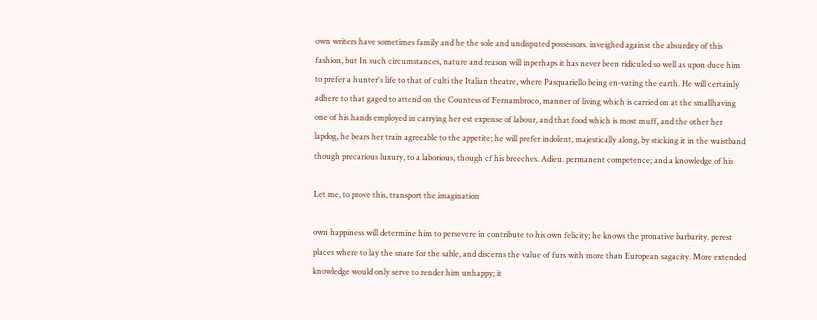own writers have sometimes family and he the sole and undisputed possessors. inveighed against the absurdity of this fashion, but In such circumstances, nature and reason will inperhaps it has never been ridiculed so well as upon duce him to prefer a hunter's life to that of culti the Italian theatre, where Pasquariello being en-vating the earth. He will certainly adhere to that gaged to attend on the Countess of Fernambroco, manner of living which is carried on at the smallhaving one of his hands employed in carrying her est expense of labour, and that food which is most muff, and the other her lapdog, he bears her train agreeable to the appetite; he will prefer indolent, majestically along, by sticking it in the waistband though precarious luxury, to a laborious, though cf his breeches. Adieu. permanent competence; and a knowledge of his

Let me, to prove this, transport the imagination

own happiness will determine him to persevere in contribute to his own felicity; he knows the pronative barbarity. perest places where to lay the snare for the sable, and discerns the value of furs with more than European sagacity. More extended knowledge would only serve to render him unhappy; it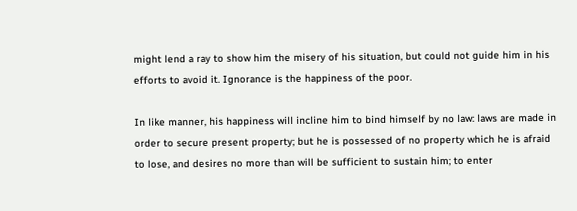might lend a ray to show him the misery of his situation, but could not guide him in his efforts to avoid it. Ignorance is the happiness of the poor.

In like manner, his happiness will incline him to bind himself by no law: laws are made in order to secure present property; but he is possessed of no property which he is afraid to lose, and desires no more than will be sufficient to sustain him; to enter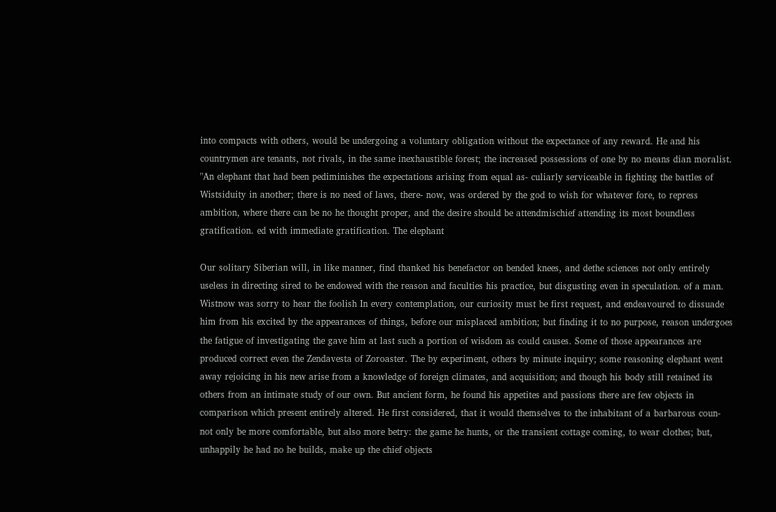into compacts with others, would be undergoing a voluntary obligation without the expectance of any reward. He and his countrymen are tenants, not rivals, in the same inexhaustible forest; the increased possessions of one by no means dian moralist. "An elephant that had been pediminishes the expectations arising from equal as- culiarly serviceable in fighting the battles of Wistsiduity in another; there is no need of laws, there- now, was ordered by the god to wish for whatever fore, to repress ambition, where there can be no he thought proper, and the desire should be attendmischief attending its most boundless gratification. ed with immediate gratification. The elephant

Our solitary Siberian will, in like manner, find thanked his benefactor on bended knees, and dethe sciences not only entirely useless in directing sired to be endowed with the reason and faculties his practice, but disgusting even in speculation. of a man. Wistnow was sorry to hear the foolish In every contemplation, our curiosity must be first request, and endeavoured to dissuade him from his excited by the appearances of things, before our misplaced ambition; but finding it to no purpose, reason undergoes the fatigue of investigating the gave him at last such a portion of wisdom as could causes. Some of those appearances are produced correct even the Zendavesta of Zoroaster. The by experiment, others by minute inquiry; some reasoning elephant went away rejoicing in his new arise from a knowledge of foreign climates, and acquisition; and though his body still retained its others from an intimate study of our own. But ancient form, he found his appetites and passions there are few objects in comparison which present entirely altered. He first considered, that it would themselves to the inhabitant of a barbarous coun- not only be more comfortable, but also more betry: the game he hunts, or the transient cottage coming, to wear clothes; but, unhappily he had no he builds, make up the chief objects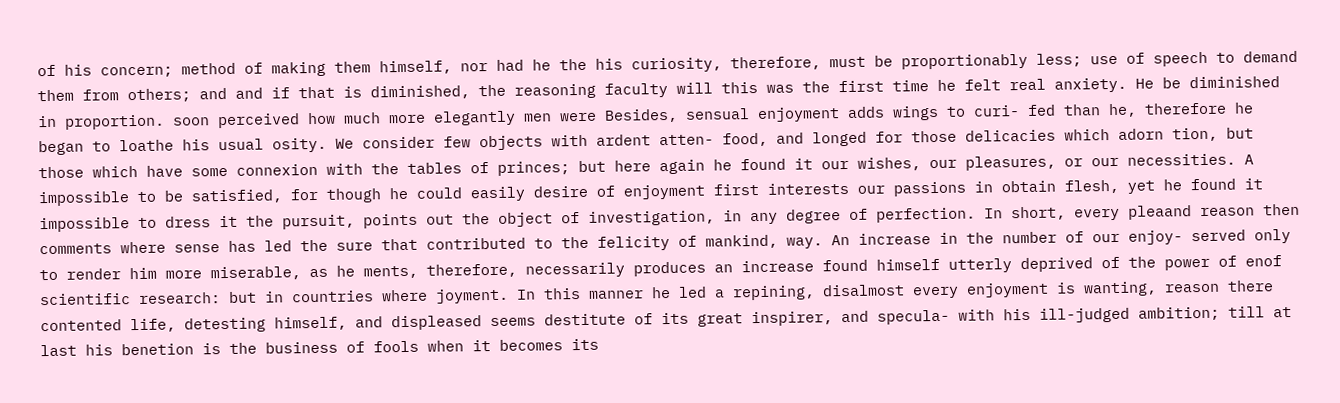of his concern; method of making them himself, nor had he the his curiosity, therefore, must be proportionably less; use of speech to demand them from others; and and if that is diminished, the reasoning faculty will this was the first time he felt real anxiety. He be diminished in proportion. soon perceived how much more elegantly men were Besides, sensual enjoyment adds wings to curi- fed than he, therefore he began to loathe his usual osity. We consider few objects with ardent atten- food, and longed for those delicacies which adorn tion, but those which have some connexion with the tables of princes; but here again he found it our wishes, our pleasures, or our necessities. A impossible to be satisfied, for though he could easily desire of enjoyment first interests our passions in obtain flesh, yet he found it impossible to dress it the pursuit, points out the object of investigation, in any degree of perfection. In short, every pleaand reason then comments where sense has led the sure that contributed to the felicity of mankind, way. An increase in the number of our enjoy- served only to render him more miserable, as he ments, therefore, necessarily produces an increase found himself utterly deprived of the power of enof scientific research: but in countries where joyment. In this manner he led a repining, disalmost every enjoyment is wanting, reason there contented life, detesting himself, and displeased seems destitute of its great inspirer, and specula- with his ill-judged ambition; till at last his benetion is the business of fools when it becomes its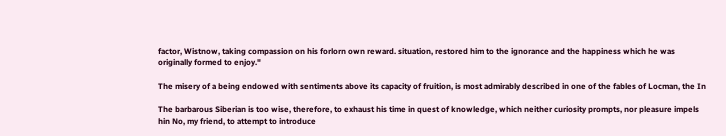factor, Wistnow, taking compassion on his forlorn own reward. situation, restored him to the ignorance and the happiness which he was originally formed to enjoy."

The misery of a being endowed with sentiments above its capacity of fruition, is most admirably described in one of the fables of Locman, the In

The barbarous Siberian is too wise, therefore, to exhaust his time in quest of knowledge, which neither curiosity prompts, nor pleasure impels hin No, my friend, to attempt to introduce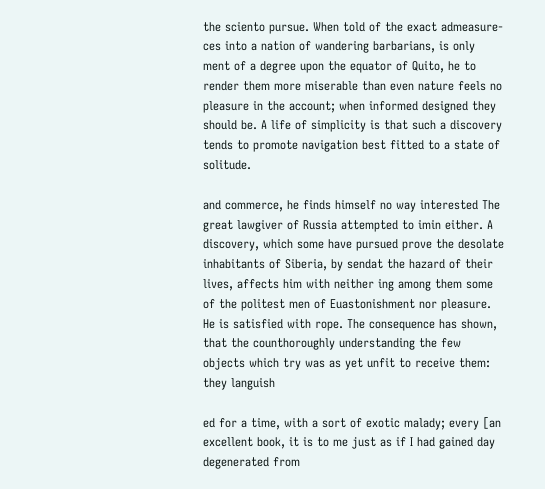the sciento pursue. When told of the exact admeasure- ces into a nation of wandering barbarians, is only ment of a degree upon the equator of Quito, he to render them more miserable than even nature feels no pleasure in the account; when informed designed they should be. A life of simplicity is that such a discovery tends to promote navigation best fitted to a state of solitude.

and commerce, he finds himself no way interested The great lawgiver of Russia attempted to imin either. A discovery, which some have pursued prove the desolate inhabitants of Siberia, by sendat the hazard of their lives, affects him with neither ing among them some of the politest men of Euastonishment nor pleasure. He is satisfied with rope. The consequence has shown, that the counthoroughly understanding the few objects which try was as yet unfit to receive them: they languish

ed for a time, with a sort of exotic malady; every [an excellent book, it is to me just as if I had gained day degenerated from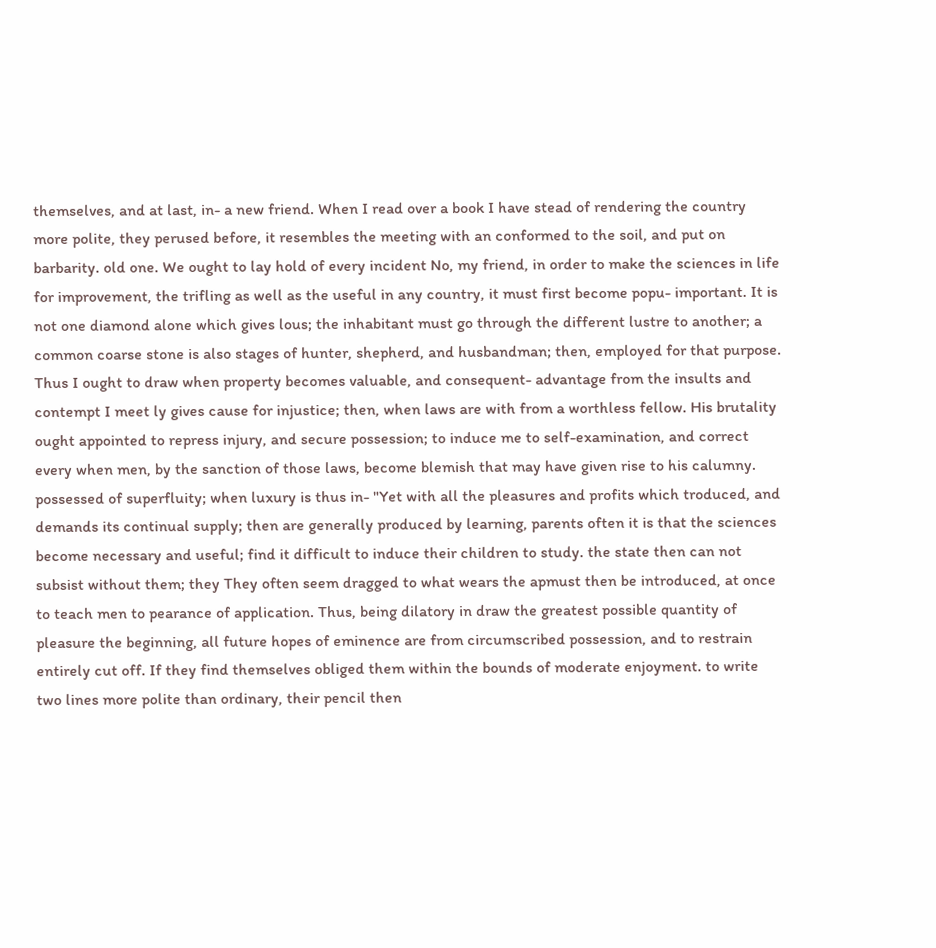themselves, and at last, in- a new friend. When I read over a book I have stead of rendering the country more polite, they perused before, it resembles the meeting with an conformed to the soil, and put on barbarity. old one. We ought to lay hold of every incident No, my friend, in order to make the sciences in life for improvement, the trifling as well as the useful in any country, it must first become popu- important. It is not one diamond alone which gives lous; the inhabitant must go through the different lustre to another; a common coarse stone is also stages of hunter, shepherd, and husbandman; then, employed for that purpose. Thus I ought to draw when property becomes valuable, and consequent- advantage from the insults and contempt I meet ly gives cause for injustice; then, when laws are with from a worthless fellow. His brutality ought appointed to repress injury, and secure possession; to induce me to self-examination, and correct every when men, by the sanction of those laws, become blemish that may have given rise to his calumny. possessed of superfluity; when luxury is thus in- "Yet with all the pleasures and profits which troduced, and demands its continual supply; then are generally produced by learning, parents often it is that the sciences become necessary and useful; find it difficult to induce their children to study. the state then can not subsist without them; they They often seem dragged to what wears the apmust then be introduced, at once to teach men to pearance of application. Thus, being dilatory in draw the greatest possible quantity of pleasure the beginning, all future hopes of eminence are from circumscribed possession, and to restrain entirely cut off. If they find themselves obliged them within the bounds of moderate enjoyment. to write two lines more polite than ordinary, their pencil then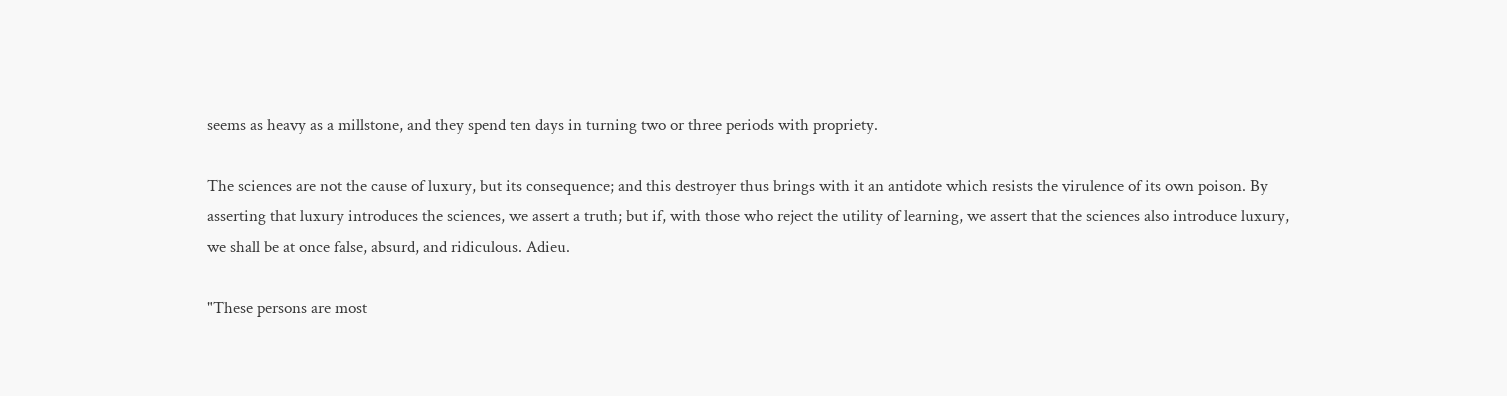seems as heavy as a millstone, and they spend ten days in turning two or three periods with propriety.

The sciences are not the cause of luxury, but its consequence; and this destroyer thus brings with it an antidote which resists the virulence of its own poison. By asserting that luxury introduces the sciences, we assert a truth; but if, with those who reject the utility of learning, we assert that the sciences also introduce luxury, we shall be at once false, absurd, and ridiculous. Adieu.

"These persons are most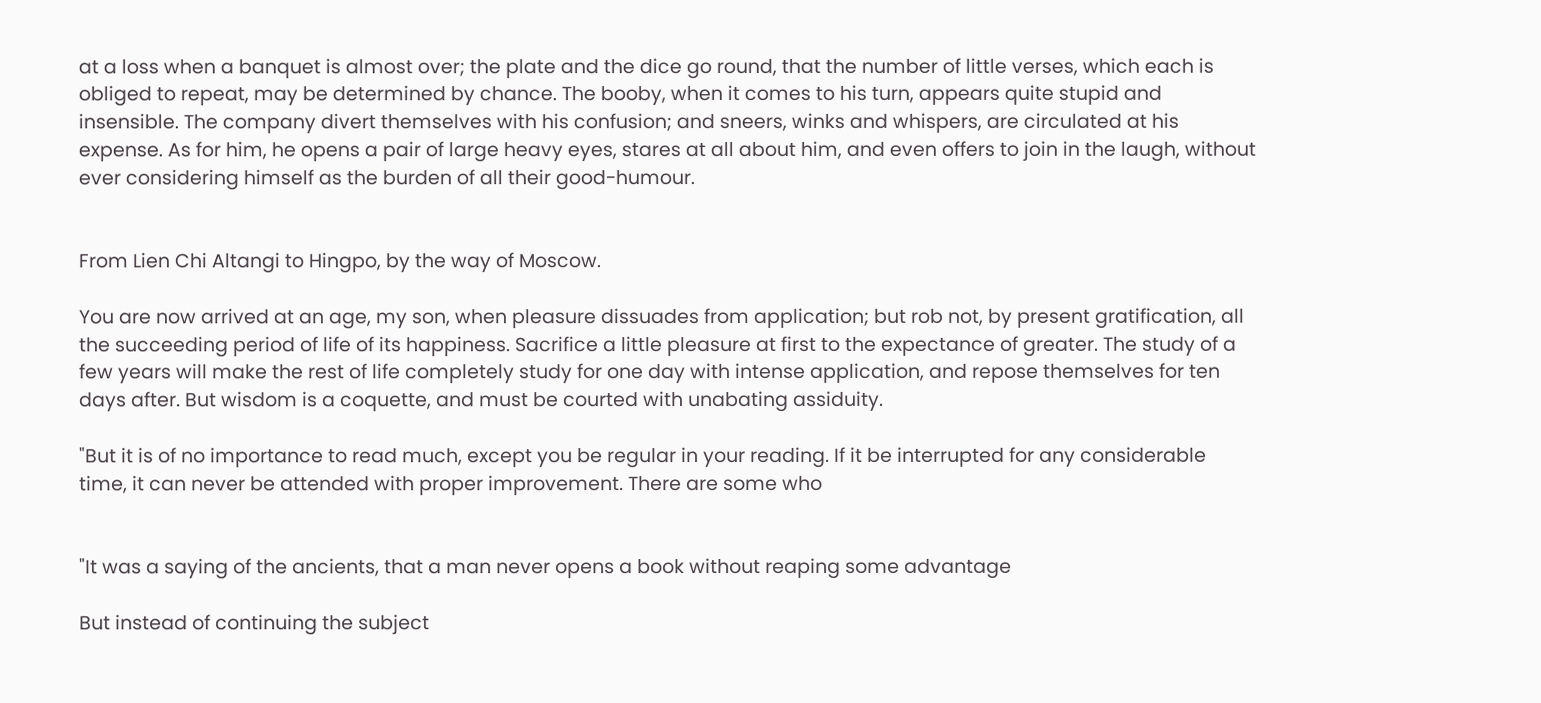at a loss when a banquet is almost over; the plate and the dice go round, that the number of little verses, which each is obliged to repeat, may be determined by chance. The booby, when it comes to his turn, appears quite stupid and insensible. The company divert themselves with his confusion; and sneers, winks and whispers, are circulated at his expense. As for him, he opens a pair of large heavy eyes, stares at all about him, and even offers to join in the laugh, without ever considering himself as the burden of all their good-humour.


From Lien Chi Altangi to Hingpo, by the way of Moscow.

You are now arrived at an age, my son, when pleasure dissuades from application; but rob not, by present gratification, all the succeeding period of life of its happiness. Sacrifice a little pleasure at first to the expectance of greater. The study of a few years will make the rest of life completely study for one day with intense application, and repose themselves for ten days after. But wisdom is a coquette, and must be courted with unabating assiduity.

"But it is of no importance to read much, except you be regular in your reading. If it be interrupted for any considerable time, it can never be attended with proper improvement. There are some who


"It was a saying of the ancients, that a man never opens a book without reaping some advantage

But instead of continuing the subject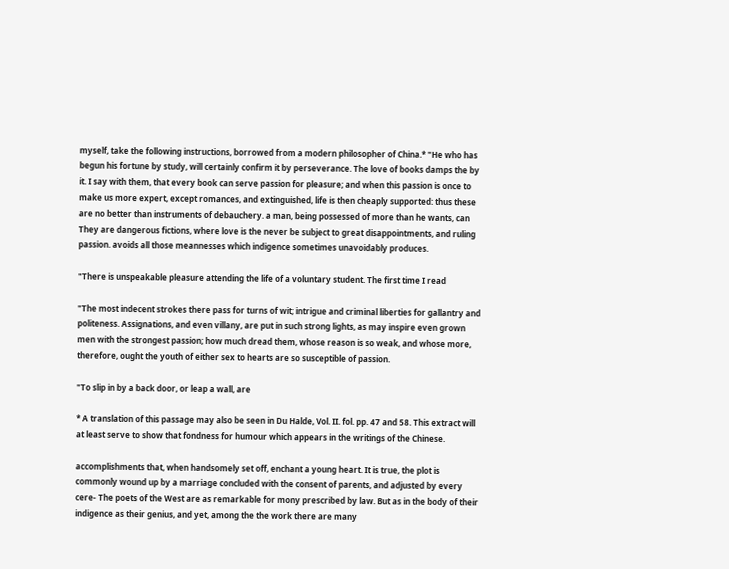myself, take the following instructions, borrowed from a modern philosopher of China.* "He who has begun his fortune by study, will certainly confirm it by perseverance. The love of books damps the by it. I say with them, that every book can serve passion for pleasure; and when this passion is once to make us more expert, except romances, and extinguished, life is then cheaply supported: thus these are no better than instruments of debauchery. a man, being possessed of more than he wants, can They are dangerous fictions, where love is the never be subject to great disappointments, and ruling passion. avoids all those meannesses which indigence sometimes unavoidably produces.

"There is unspeakable pleasure attending the life of a voluntary student. The first time I read

"The most indecent strokes there pass for turns of wit; intrigue and criminal liberties for gallantry and politeness. Assignations, and even villany, are put in such strong lights, as may inspire even grown men with the strongest passion; how much dread them, whose reason is so weak, and whose more, therefore, ought the youth of either sex to hearts are so susceptible of passion.

"To slip in by a back door, or leap a wall, are

* A translation of this passage may also be seen in Du Halde, Vol. II. fol. pp. 47 and 58. This extract will at least serve to show that fondness for humour which appears in the writings of the Chinese.

accomplishments that, when handsomely set off, enchant a young heart. It is true, the plot is commonly wound up by a marriage concluded with the consent of parents, and adjusted by every cere- The poets of the West are as remarkable for mony prescribed by law. But as in the body of their indigence as their genius, and yet, among the the work there are many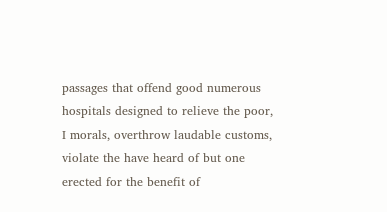passages that offend good numerous hospitals designed to relieve the poor, I morals, overthrow laudable customs, violate the have heard of but one erected for the benefit of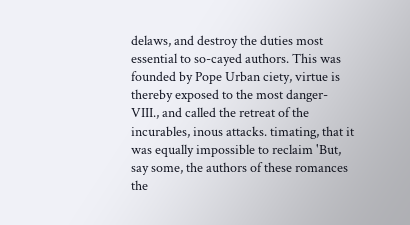delaws, and destroy the duties most essential to so-cayed authors. This was founded by Pope Urban ciety, virtue is thereby exposed to the most danger- VIII., and called the retreat of the incurables, inous attacks. timating, that it was equally impossible to reclaim 'But, say some, the authors of these romances the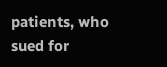patients, who sued for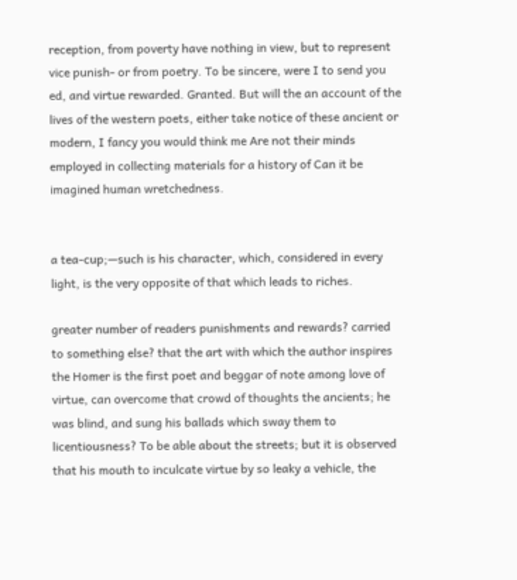reception, from poverty have nothing in view, but to represent vice punish- or from poetry. To be sincere, were I to send you ed, and virtue rewarded. Granted. But will the an account of the lives of the western poets, either take notice of these ancient or modern, I fancy you would think me Are not their minds employed in collecting materials for a history of Can it be imagined human wretchedness.


a tea-cup;—such is his character, which, considered in every light, is the very opposite of that which leads to riches.

greater number of readers punishments and rewards? carried to something else? that the art with which the author inspires the Homer is the first poet and beggar of note among love of virtue, can overcome that crowd of thoughts the ancients; he was blind, and sung his ballads which sway them to licentiousness? To be able about the streets; but it is observed that his mouth to inculcate virtue by so leaky a vehicle, the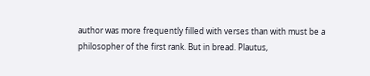author was more frequently filled with verses than with must be a philosopher of the first rank. But in bread. Plautus,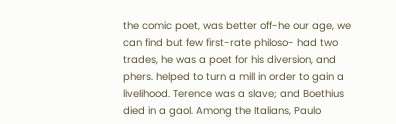the comic poet, was better off-he our age, we can find but few first-rate philoso- had two trades, he was a poet for his diversion, and phers. helped to turn a mill in order to gain a livelihood. Terence was a slave; and Boethius died in a gaol. Among the Italians, Paulo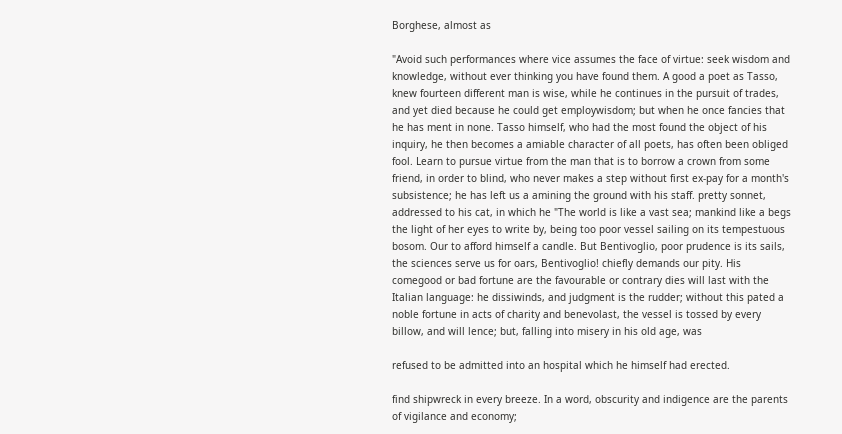Borghese, almost as

"Avoid such performances where vice assumes the face of virtue: seek wisdom and knowledge, without ever thinking you have found them. A good a poet as Tasso, knew fourteen different man is wise, while he continues in the pursuit of trades, and yet died because he could get employwisdom; but when he once fancies that he has ment in none. Tasso himself, who had the most found the object of his inquiry, he then becomes a amiable character of all poets, has often been obliged fool. Learn to pursue virtue from the man that is to borrow a crown from some friend, in order to blind, who never makes a step without first ex-pay for a month's subsistence; he has left us a amining the ground with his staff. pretty sonnet, addressed to his cat, in which he "The world is like a vast sea; mankind like a begs the light of her eyes to write by, being too poor vessel sailing on its tempestuous bosom. Our to afford himself a candle. But Bentivoglio, poor prudence is its sails, the sciences serve us for oars, Bentivoglio! chiefly demands our pity. His comegood or bad fortune are the favourable or contrary dies will last with the Italian language: he dissiwinds, and judgment is the rudder; without this pated a noble fortune in acts of charity and benevolast, the vessel is tossed by every billow, and will lence; but, falling into misery in his old age, was

refused to be admitted into an hospital which he himself had erected.

find shipwreck in every breeze. In a word, obscurity and indigence are the parents of vigilance and economy;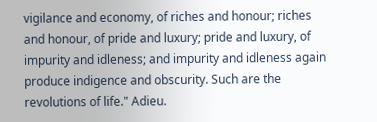vigilance and economy, of riches and honour; riches and honour, of pride and luxury; pride and luxury, of impurity and idleness; and impurity and idleness again produce indigence and obscurity. Such are the revolutions of life." Adieu.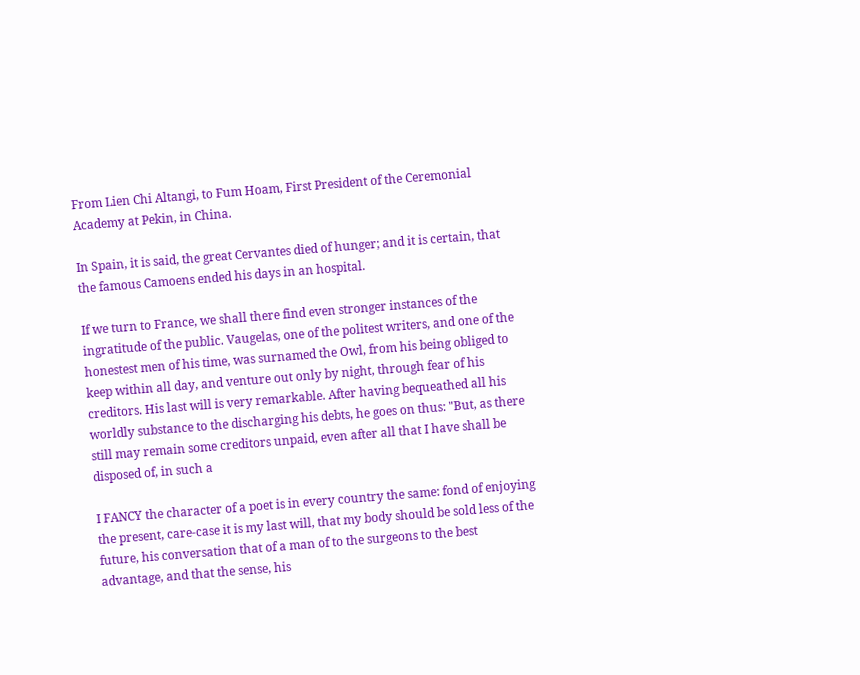From Lien Chi Altangi, to Fum Hoam, First President of the Ceremonial Academy at Pekin, in China.

In Spain, it is said, the great Cervantes died of hunger; and it is certain, that the famous Camoens ended his days in an hospital.

If we turn to France, we shall there find even stronger instances of the ingratitude of the public. Vaugelas, one of the politest writers, and one of the honestest men of his time, was surnamed the Owl, from his being obliged to keep within all day, and venture out only by night, through fear of his creditors. His last will is very remarkable. After having bequeathed all his worldly substance to the discharging his debts, he goes on thus: "But, as there still may remain some creditors unpaid, even after all that I have shall be disposed of, in such a

I FANCY the character of a poet is in every country the same: fond of enjoying the present, care-case it is my last will, that my body should be sold less of the future, his conversation that of a man of to the surgeons to the best advantage, and that the sense, his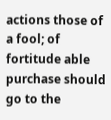actions those of a fool; of fortitude able purchase should go to the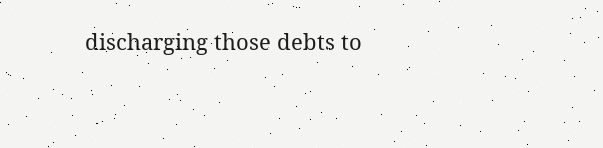discharging those debts to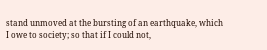stand unmoved at the bursting of an earthquake, which I owe to society; so that if I could not,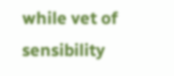while vet of sensibility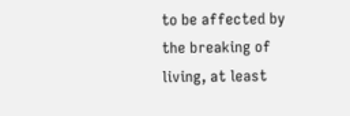to be affected by the breaking of living, at least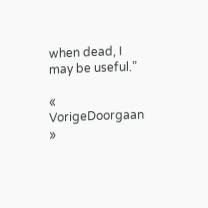when dead, I may be useful.”

« VorigeDoorgaan »